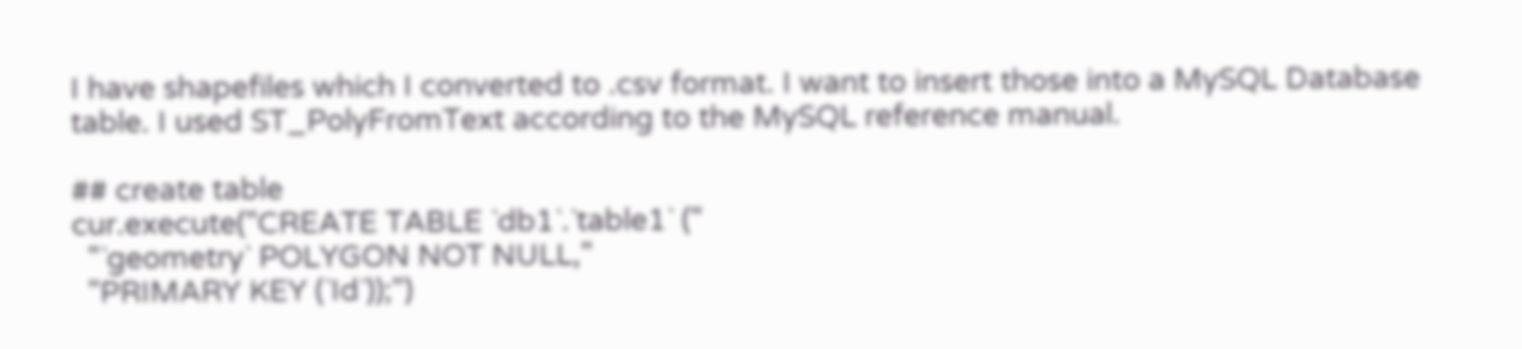I have shapefiles which I converted to .csv format. I want to insert those into a MySQL Database table. I used ST_PolyFromText according to the MySQL reference manual.

## create table
cur.execute("CREATE TABLE `db1`.`table1` ("
  "`geometry` POLYGON NOT NULL,"
  "PRIMARY KEY (`Id`));")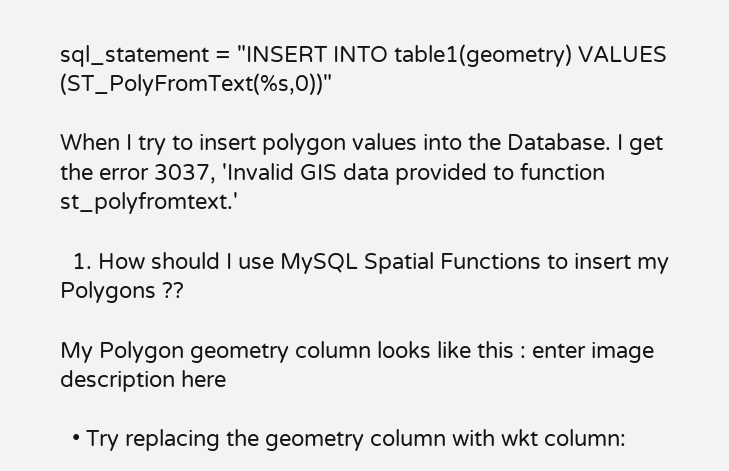sql_statement = "INSERT INTO table1(geometry) VALUES (ST_PolyFromText(%s,0))"

When I try to insert polygon values into the Database. I get the error 3037, 'Invalid GIS data provided to function st_polyfromtext.'

  1. How should I use MySQL Spatial Functions to insert my Polygons ??

My Polygon geometry column looks like this : enter image description here

  • Try replacing the geometry column with wkt column: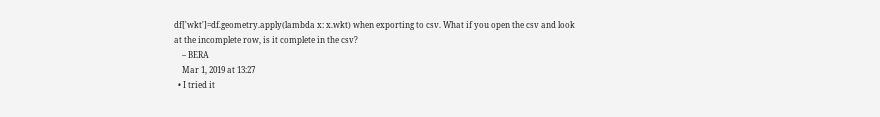df['wkt']=df.geometry.apply(lambda x: x.wkt) when exporting to csv. What if you open the csv and look at the incomplete row, is it complete in the csv?
    – BERA
    Mar 1, 2019 at 13:27
  • I tried it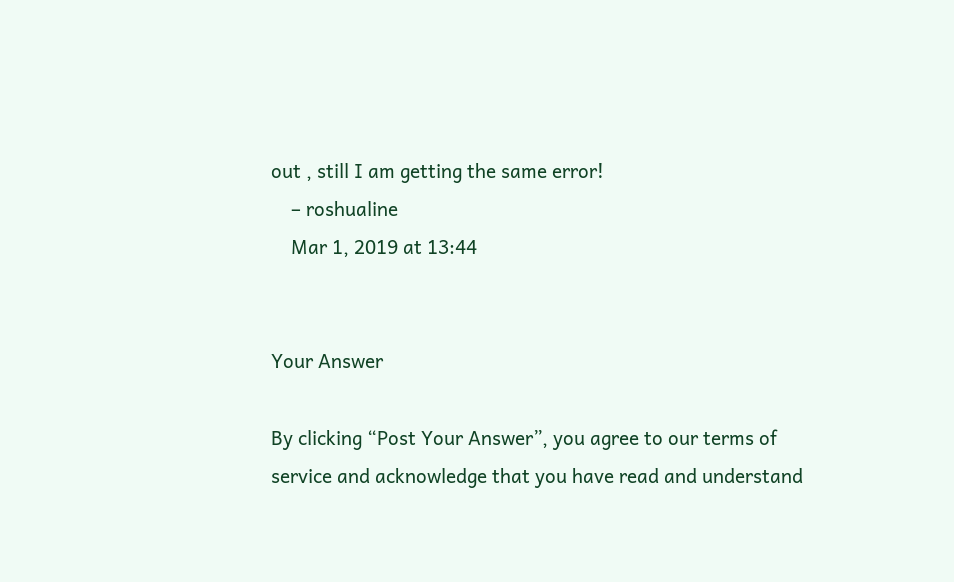out , still I am getting the same error!
    – roshualine
    Mar 1, 2019 at 13:44


Your Answer

By clicking “Post Your Answer”, you agree to our terms of service and acknowledge that you have read and understand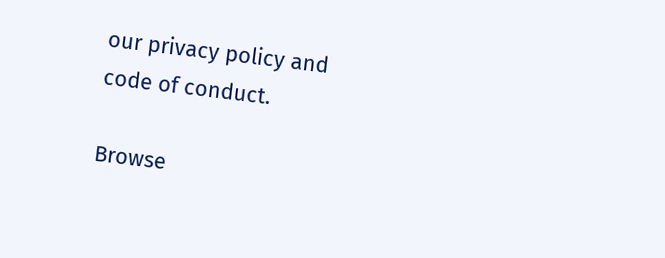our privacy policy and code of conduct.

Browse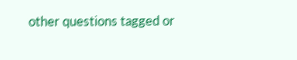other questions tagged or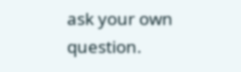ask your own question.